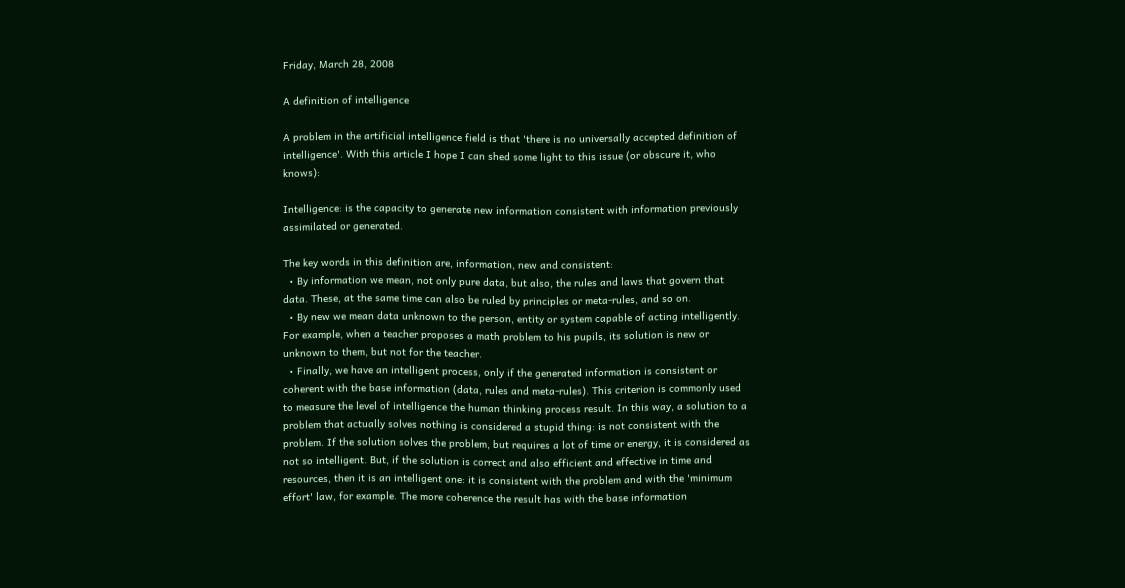Friday, March 28, 2008

A definition of intelligence

A problem in the artificial intelligence field is that 'there is no universally accepted definition of intelligence'. With this article I hope I can shed some light to this issue (or obscure it, who knows):

Intelligence: is the capacity to generate new information consistent with information previously assimilated or generated.

The key words in this definition are, information, new and consistent:
  • By information we mean, not only pure data, but also, the rules and laws that govern that data. These, at the same time can also be ruled by principles or meta-rules, and so on.
  • By new we mean data unknown to the person, entity or system capable of acting intelligently. For example, when a teacher proposes a math problem to his pupils, its solution is new or unknown to them, but not for the teacher.
  • Finally, we have an intelligent process, only if the generated information is consistent or coherent with the base information (data, rules and meta-rules). This criterion is commonly used to measure the level of intelligence the human thinking process result. In this way, a solution to a problem that actually solves nothing is considered a stupid thing: is not consistent with the problem. If the solution solves the problem, but requires a lot of time or energy, it is considered as not so intelligent. But, if the solution is correct and also efficient and effective in time and resources, then it is an intelligent one: it is consistent with the problem and with the 'minimum effort' law, for example. The more coherence the result has with the base information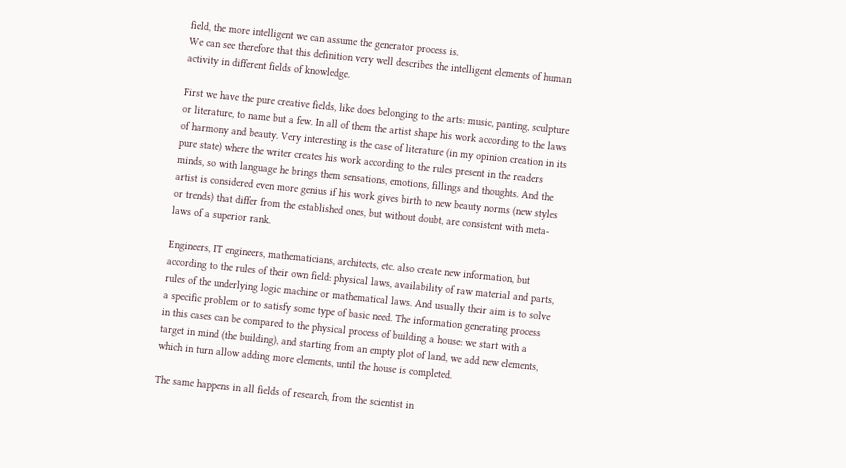field, the more intelligent we can assume the generator process is.
We can see therefore that this definition very well describes the intelligent elements of human activity in different fields of knowledge.

First we have the pure creative fields, like does belonging to the arts: music, panting, sculpture or literature, to name but a few. In all of them the artist shape his work according to the laws of harmony and beauty. Very interesting is the case of literature (in my opinion creation in its pure state) where the writer creates his work according to the rules present in the readers minds, so with language he brings them sensations, emotions, fillings and thoughts. And the artist is considered even more genius if his work gives birth to new beauty norms (new styles or trends) that differ from the established ones, but without doubt, are consistent with meta-laws of a superior rank.

Engineers, IT engineers, mathematicians, architects, etc. also create new information, but according to the rules of their own field: physical laws, availability of raw material and parts, rules of the underlying logic machine or mathematical laws. And usually their aim is to solve a specific problem or to satisfy some type of basic need. The information generating process in this cases can be compared to the physical process of building a house: we start with a target in mind (the building), and starting from an empty plot of land, we add new elements, which in turn allow adding more elements, until the house is completed.

The same happens in all fields of research, from the scientist in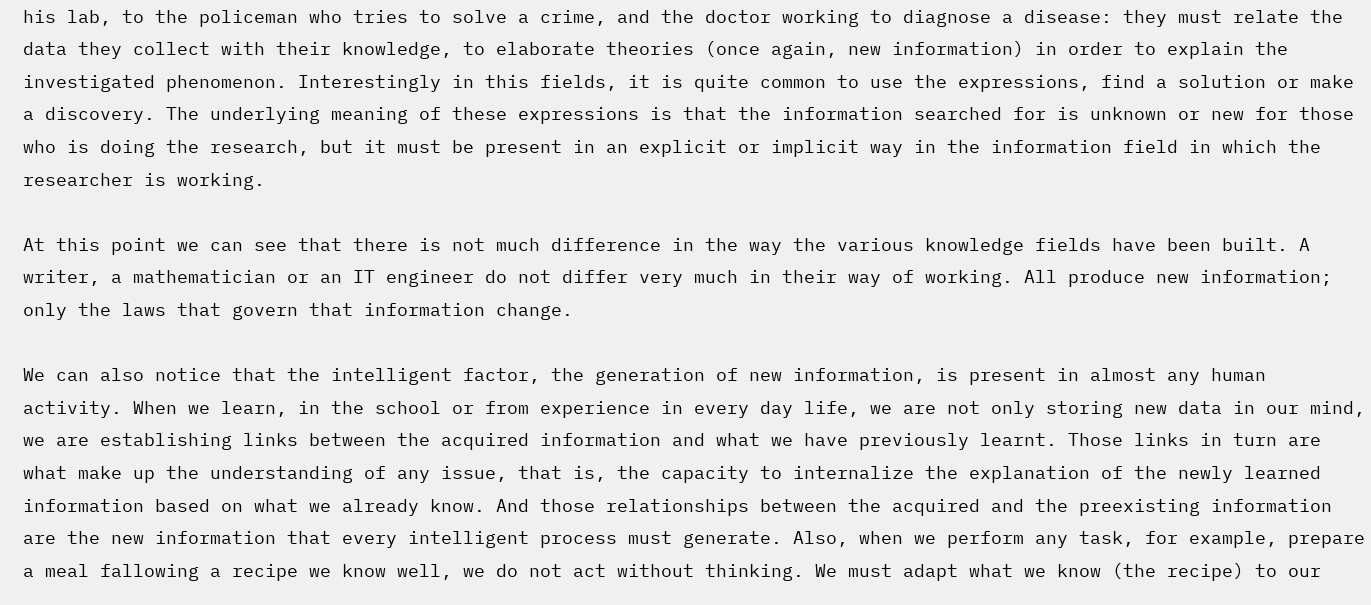his lab, to the policeman who tries to solve a crime, and the doctor working to diagnose a disease: they must relate the data they collect with their knowledge, to elaborate theories (once again, new information) in order to explain the investigated phenomenon. Interestingly in this fields, it is quite common to use the expressions, find a solution or make a discovery. The underlying meaning of these expressions is that the information searched for is unknown or new for those who is doing the research, but it must be present in an explicit or implicit way in the information field in which the researcher is working.

At this point we can see that there is not much difference in the way the various knowledge fields have been built. A writer, a mathematician or an IT engineer do not differ very much in their way of working. All produce new information; only the laws that govern that information change.

We can also notice that the intelligent factor, the generation of new information, is present in almost any human activity. When we learn, in the school or from experience in every day life, we are not only storing new data in our mind, we are establishing links between the acquired information and what we have previously learnt. Those links in turn are what make up the understanding of any issue, that is, the capacity to internalize the explanation of the newly learned information based on what we already know. And those relationships between the acquired and the preexisting information are the new information that every intelligent process must generate. Also, when we perform any task, for example, prepare a meal fallowing a recipe we know well, we do not act without thinking. We must adapt what we know (the recipe) to our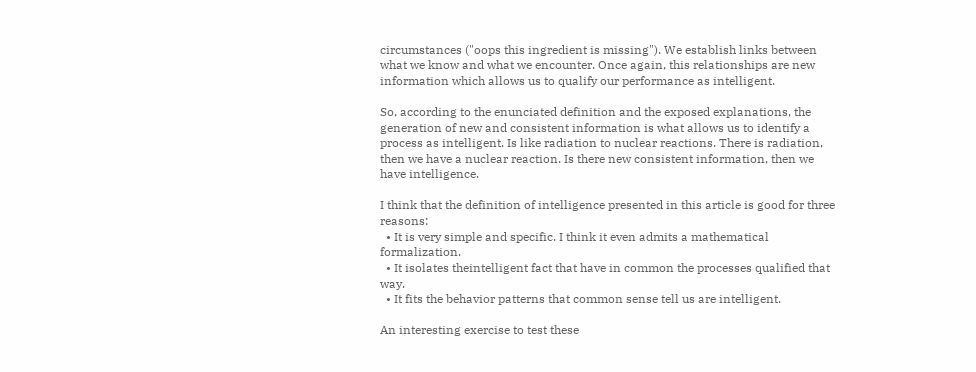circumstances ("oops this ingredient is missing"). We establish links between what we know and what we encounter. Once again, this relationships are new information which allows us to qualify our performance as intelligent.

So, according to the enunciated definition and the exposed explanations, the generation of new and consistent information is what allows us to identify a process as intelligent. Is like radiation to nuclear reactions. There is radiation, then we have a nuclear reaction. Is there new consistent information, then we have intelligence.

I think that the definition of intelligence presented in this article is good for three reasons:
  • It is very simple and specific. I think it even admits a mathematical formalization.
  • It isolates theintelligent fact that have in common the processes qualified that way.
  • It fits the behavior patterns that common sense tell us are intelligent.

An interesting exercise to test these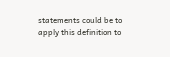statements could be to apply this definition to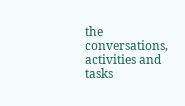the conversations, activities and tasks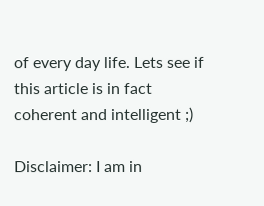of every day life. Lets see if this article is in fact coherent and intelligent ;)

Disclaimer: I am in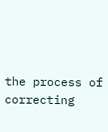the process of correcting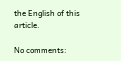the English of this article.

No comments: